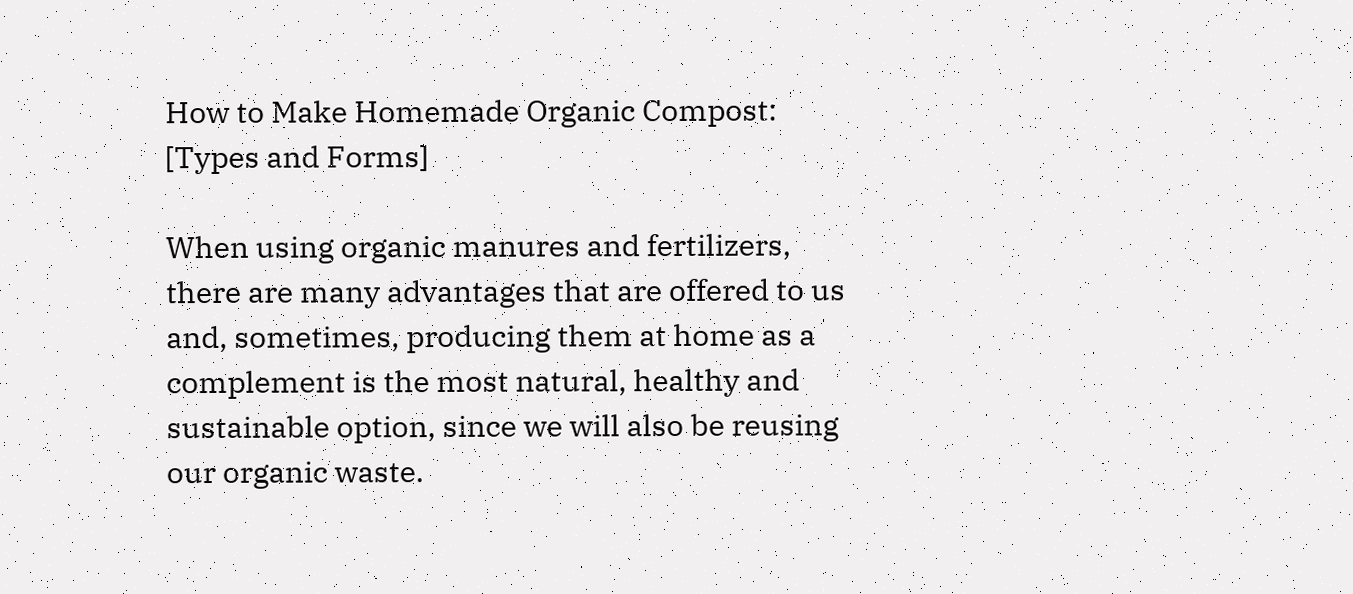How to Make Homemade Organic Compost: [Types and Forms]

When using organic manures and fertilizers, there are many advantages that are offered to us and, sometimes, producing them at home as a complement is the most natural, healthy and sustainable option, since we will also be reusing our organic waste.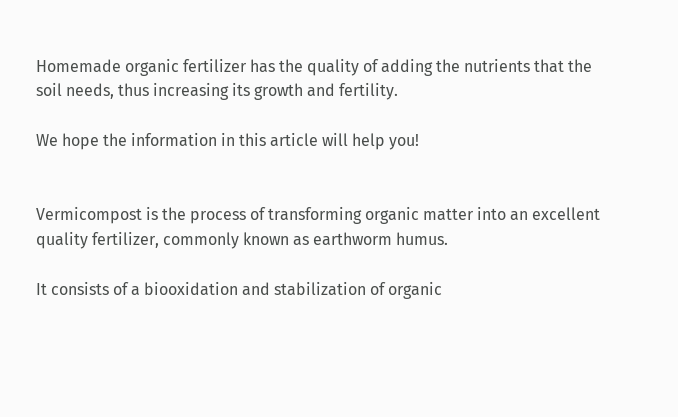Homemade organic fertilizer has the quality of adding the nutrients that the soil needs, thus increasing its growth and fertility.

We hope the information in this article will help you!


Vermicompost is the process of transforming organic matter into an excellent quality fertilizer, commonly known as earthworm humus.

It consists of a biooxidation and stabilization of organic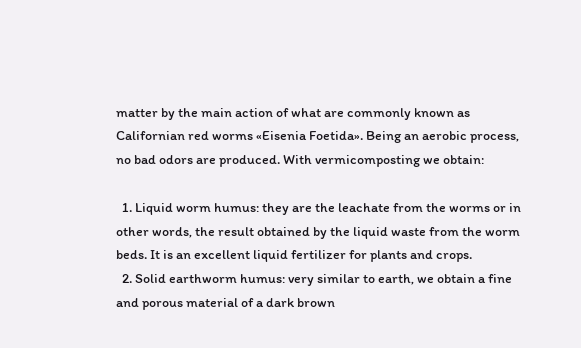matter by the main action of what are commonly known as Californian red worms «Eisenia Foetida». Being an aerobic process, no bad odors are produced. With vermicomposting we obtain:

  1. Liquid worm humus: they are the leachate from the worms or in other words, the result obtained by the liquid waste from the worm beds. It is an excellent liquid fertilizer for plants and crops.
  2. Solid earthworm humus: very similar to earth, we obtain a fine and porous material of a dark brown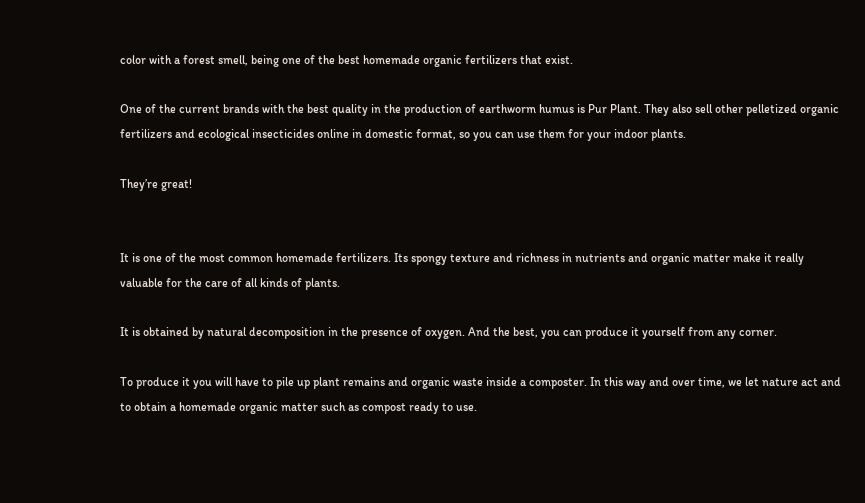color with a forest smell, being one of the best homemade organic fertilizers that exist.

One of the current brands with the best quality in the production of earthworm humus is Pur Plant. They also sell other pelletized organic fertilizers and ecological insecticides online in domestic format, so you can use them for your indoor plants.

They’re great!


It is one of the most common homemade fertilizers. Its spongy texture and richness in nutrients and organic matter make it really valuable for the care of all kinds of plants.

It is obtained by natural decomposition in the presence of oxygen. And the best, you can produce it yourself from any corner.

To produce it you will have to pile up plant remains and organic waste inside a composter. In this way and over time, we let nature act and to obtain a homemade organic matter such as compost ready to use.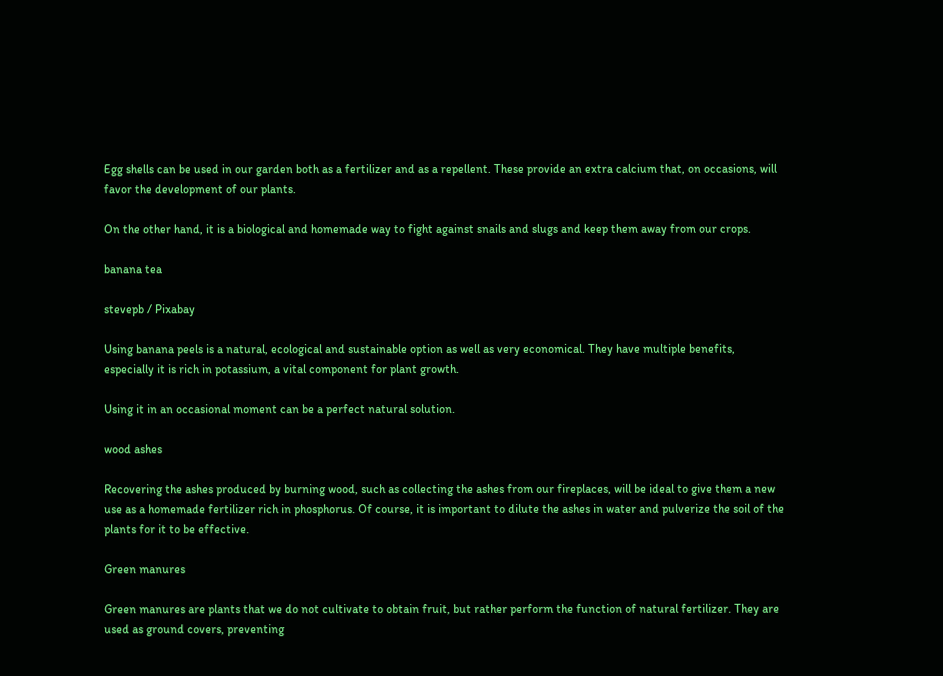Egg shells can be used in our garden both as a fertilizer and as a repellent. These provide an extra calcium that, on occasions, will favor the development of our plants.

On the other hand, it is a biological and homemade way to fight against snails and slugs and keep them away from our crops.

banana tea

stevepb / Pixabay

Using banana peels is a natural, ecological and sustainable option as well as very economical. They have multiple benefits, especially it is rich in potassium, a vital component for plant growth.

Using it in an occasional moment can be a perfect natural solution.

wood ashes

Recovering the ashes produced by burning wood, such as collecting the ashes from our fireplaces, will be ideal to give them a new use as a homemade fertilizer rich in phosphorus. Of course, it is important to dilute the ashes in water and pulverize the soil of the plants for it to be effective.

Green manures

Green manures are plants that we do not cultivate to obtain fruit, but rather perform the function of natural fertilizer. They are used as ground covers, preventing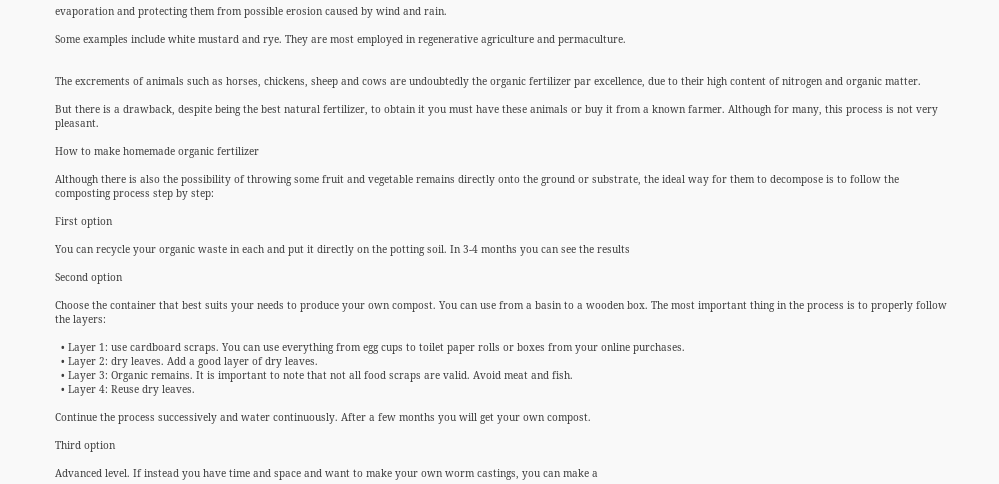evaporation and protecting them from possible erosion caused by wind and rain.

Some examples include white mustard and rye. They are most employed in regenerative agriculture and permaculture.


The excrements of animals such as horses, chickens, sheep and cows are undoubtedly the organic fertilizer par excellence, due to their high content of nitrogen and organic matter.

But there is a drawback, despite being the best natural fertilizer, to obtain it you must have these animals or buy it from a known farmer. Although for many, this process is not very pleasant.

How to make homemade organic fertilizer

Although there is also the possibility of throwing some fruit and vegetable remains directly onto the ground or substrate, the ideal way for them to decompose is to follow the composting process step by step:

First option

You can recycle your organic waste in each and put it directly on the potting soil. In 3-4 months you can see the results

Second option

Choose the container that best suits your needs to produce your own compost. You can use from a basin to a wooden box. The most important thing in the process is to properly follow the layers:

  • Layer 1: use cardboard scraps. You can use everything from egg cups to toilet paper rolls or boxes from your online purchases.
  • Layer 2: dry leaves. Add a good layer of dry leaves.
  • Layer 3: Organic remains. It is important to note that not all food scraps are valid. Avoid meat and fish.
  • Layer 4: Reuse dry leaves.

Continue the process successively and water continuously. After a few months you will get your own compost.

Third option

Advanced level. If instead you have time and space and want to make your own worm castings, you can make a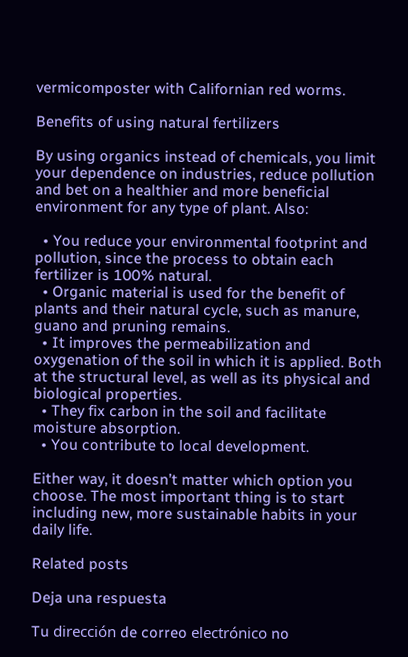vermicomposter with Californian red worms.

Benefits of using natural fertilizers

By using organics instead of chemicals, you limit your dependence on industries, reduce pollution and bet on a healthier and more beneficial environment for any type of plant. Also:

  • You reduce your environmental footprint and pollution, since the process to obtain each fertilizer is 100% natural.
  • Organic material is used for the benefit of plants and their natural cycle, such as manure, guano and pruning remains.
  • It improves the permeabilization and oxygenation of the soil in which it is applied. Both at the structural level, as well as its physical and biological properties.
  • They fix carbon in the soil and facilitate moisture absorption.
  • You contribute to local development.

Either way, it doesn’t matter which option you choose. The most important thing is to start including new, more sustainable habits in your daily life.

Related posts

Deja una respuesta

Tu dirección de correo electrónico no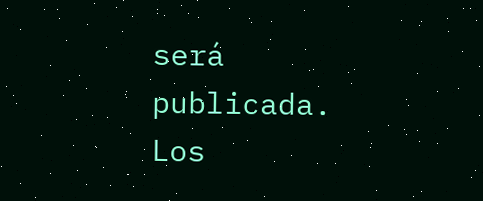será publicada. Los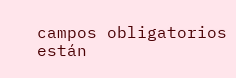campos obligatorios están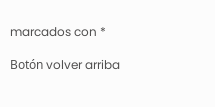marcados con *

Botón volver arriba